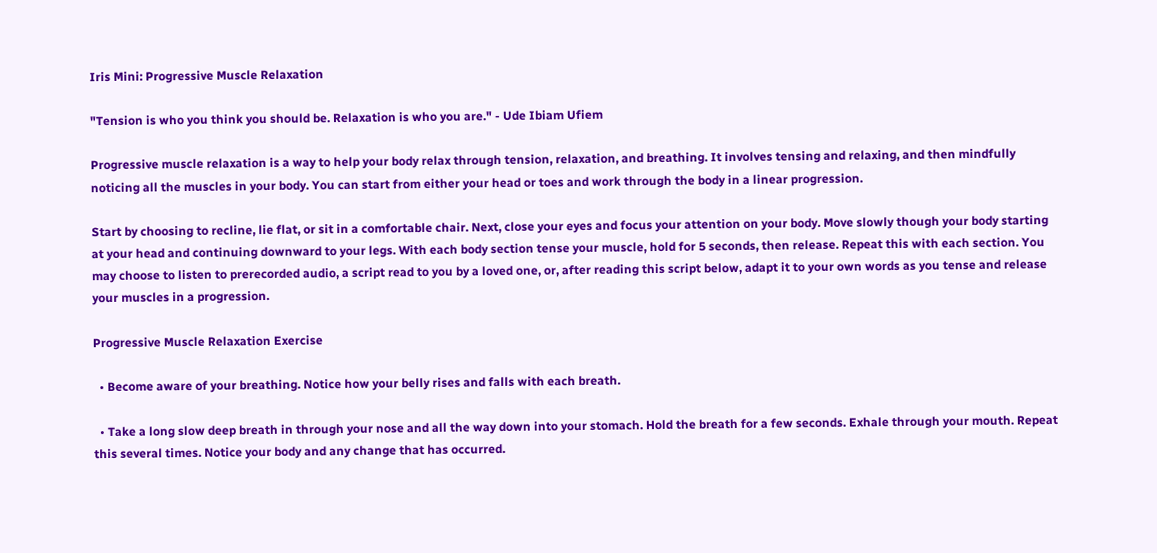Iris Mini: Progressive Muscle Relaxation

"Tension is who you think you should be. Relaxation is who you are." - Ude Ibiam Ufiem

Progressive muscle relaxation is a way to help your body relax through tension, relaxation, and breathing. It involves tensing and relaxing, and then mindfully noticing all the muscles in your body. You can start from either your head or toes and work through the body in a linear progression.

Start by choosing to recline, lie flat, or sit in a comfortable chair. Next, close your eyes and focus your attention on your body. Move slowly though your body starting at your head and continuing downward to your legs. With each body section tense your muscle, hold for 5 seconds, then release. Repeat this with each section. You may choose to listen to prerecorded audio, a script read to you by a loved one, or, after reading this script below, adapt it to your own words as you tense and release your muscles in a progression.

Progressive Muscle Relaxation Exercise

  • Become aware of your breathing. Notice how your belly rises and falls with each breath.

  • Take a long slow deep breath in through your nose and all the way down into your stomach. Hold the breath for a few seconds. Exhale through your mouth. Repeat this several times. Notice your body and any change that has occurred.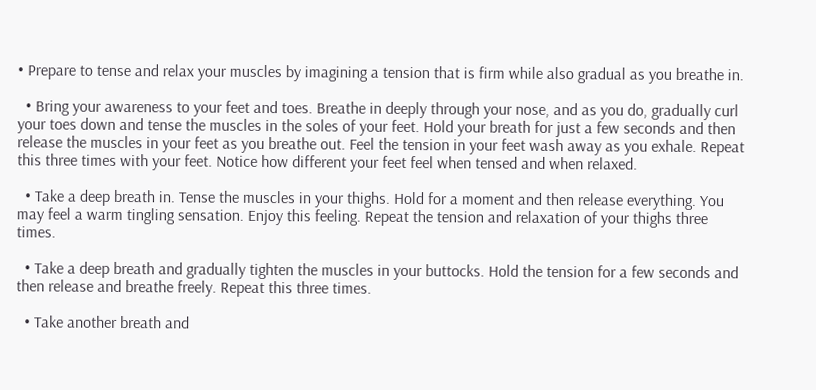• Prepare to tense and relax your muscles by imagining a tension that is firm while also gradual as you breathe in.

  • Bring your awareness to your feet and toes. Breathe in deeply through your nose, and as you do, gradually curl your toes down and tense the muscles in the soles of your feet. Hold your breath for just a few seconds and then release the muscles in your feet as you breathe out. Feel the tension in your feet wash away as you exhale. Repeat this three times with your feet. Notice how different your feet feel when tensed and when relaxed.

  • Take a deep breath in. Tense the muscles in your thighs. Hold for a moment and then release everything. You may feel a warm tingling sensation. Enjoy this feeling. Repeat the tension and relaxation of your thighs three times.

  • Take a deep breath and gradually tighten the muscles in your buttocks. Hold the tension for a few seconds and then release and breathe freely. Repeat this three times.

  • Take another breath and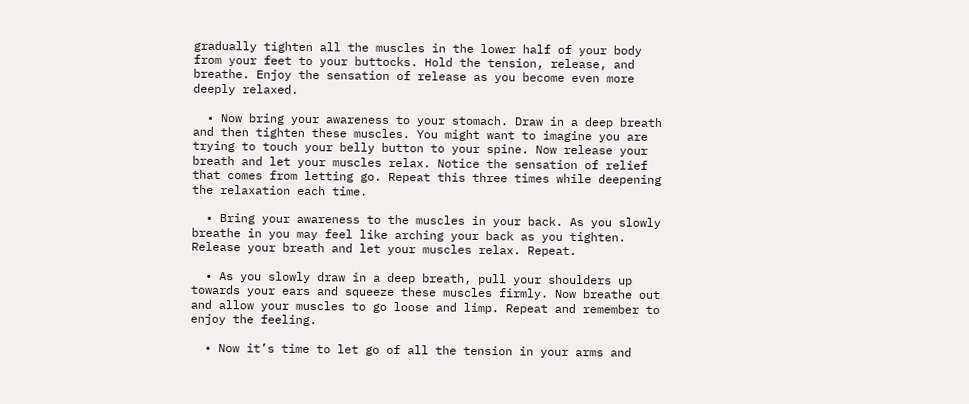gradually tighten all the muscles in the lower half of your body from your feet to your buttocks. Hold the tension, release, and breathe. Enjoy the sensation of release as you become even more deeply relaxed.

  • Now bring your awareness to your stomach. Draw in a deep breath and then tighten these muscles. You might want to imagine you are trying to touch your belly button to your spine. Now release your breath and let your muscles relax. Notice the sensation of relief that comes from letting go. Repeat this three times while deepening the relaxation each time.

  • Bring your awareness to the muscles in your back. As you slowly breathe in you may feel like arching your back as you tighten. Release your breath and let your muscles relax. Repeat.

  • As you slowly draw in a deep breath, pull your shoulders up towards your ears and squeeze these muscles firmly. Now breathe out and allow your muscles to go loose and limp. Repeat and remember to enjoy the feeling.

  • Now it’s time to let go of all the tension in your arms and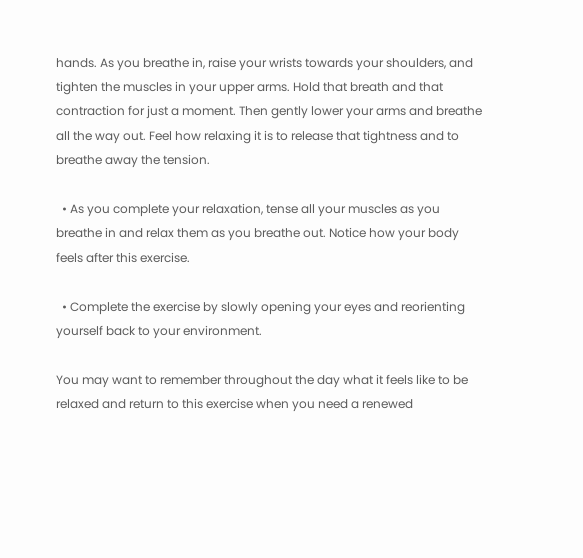hands. As you breathe in, raise your wrists towards your shoulders, and tighten the muscles in your upper arms. Hold that breath and that contraction for just a moment. Then gently lower your arms and breathe all the way out. Feel how relaxing it is to release that tightness and to breathe away the tension.

  • As you complete your relaxation, tense all your muscles as you breathe in and relax them as you breathe out. Notice how your body feels after this exercise.

  • Complete the exercise by slowly opening your eyes and reorienting yourself back to your environment.

You may want to remember throughout the day what it feels like to be relaxed and return to this exercise when you need a renewed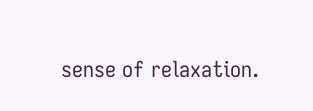sense of relaxation.